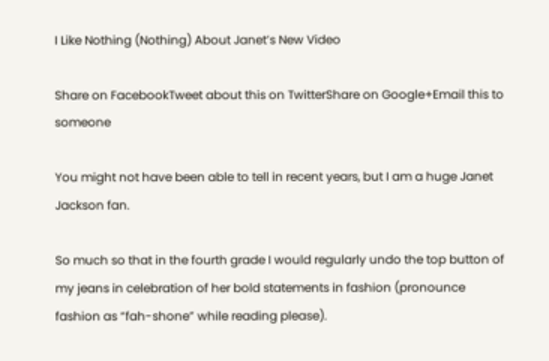I Like Nothing (Nothing) About Janet’s New Video

Share on FacebookTweet about this on TwitterShare on Google+Email this to someone

You might not have been able to tell in recent years, but I am a huge Janet Jackson fan.

So much so that in the fourth grade I would regularly undo the top button of my jeans in celebration of her bold statements in fashion (pronounce fashion as “fah-shone” while reading please).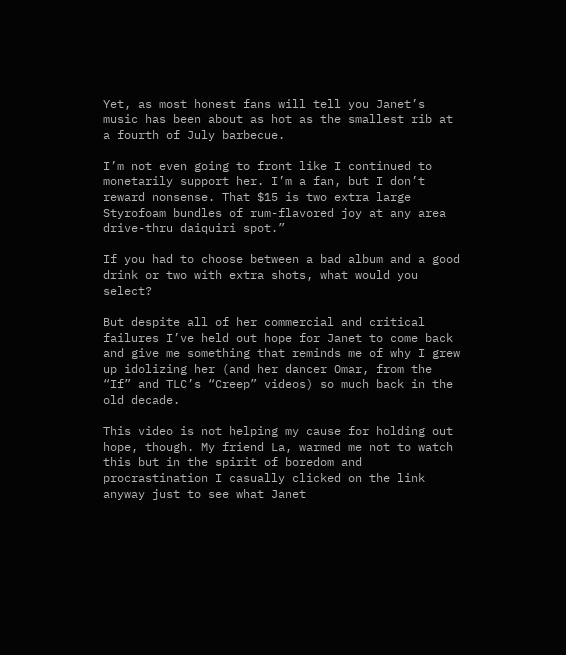Yet, as most honest fans will tell you Janet’s music has been about as hot as the smallest rib at a fourth of July barbecue.

I’m not even going to front like I continued to monetarily support her. I’m a fan, but I don’t reward nonsense. That $15 is two extra large Styrofoam bundles of rum-flavored joy at any area drive-thru daiquiri spot.”

If you had to choose between a bad album and a good drink or two with extra shots, what would you select?

But despite all of her commercial and critical failures I’ve held out hope for Janet to come back and give me something that reminds me of why I grew up idolizing her (and her dancer Omar, from the “If” and TLC’s “Creep” videos) so much back in the old decade.

This video is not helping my cause for holding out hope, though. My friend La, warmed me not to watch this but in the spirit of boredom and procrastination I casually clicked on the link anyway just to see what Janet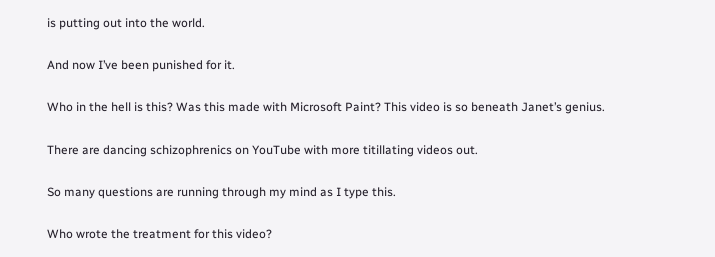is putting out into the world.

And now I’ve been punished for it.

Who in the hell is this? Was this made with Microsoft Paint? This video is so beneath Janet’s genius.

There are dancing schizophrenics on YouTube with more titillating videos out.

So many questions are running through my mind as I type this.

Who wrote the treatment for this video?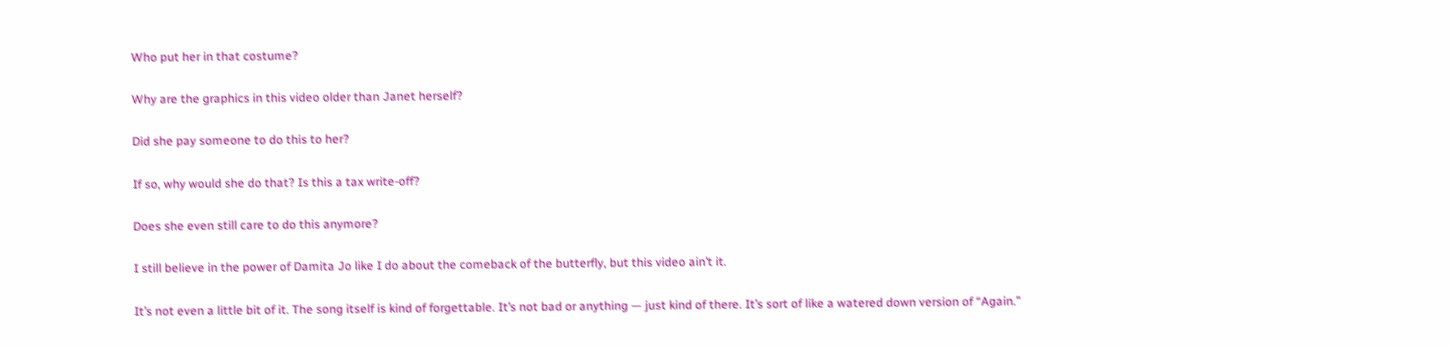Who put her in that costume?

Why are the graphics in this video older than Janet herself?

Did she pay someone to do this to her?

If so, why would she do that? Is this a tax write-off?

Does she even still care to do this anymore?

I still believe in the power of Damita Jo like I do about the comeback of the butterfly, but this video ain’t it.

It’s not even a little bit of it. The song itself is kind of forgettable. It’s not bad or anything — just kind of there. It’s sort of like a watered down version of “Again.”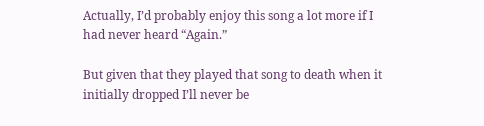Actually, I’d probably enjoy this song a lot more if I had never heard “Again.”

But given that they played that song to death when it initially dropped I’ll never be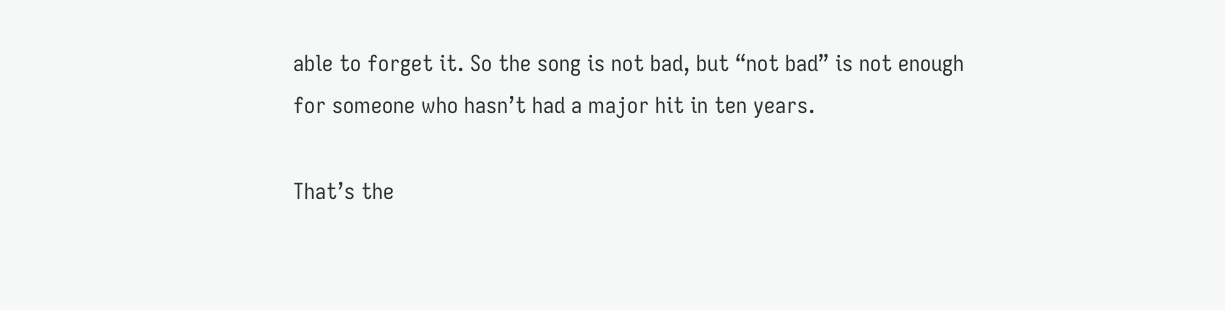able to forget it. So the song is not bad, but “not bad” is not enough for someone who hasn’t had a major hit in ten years.

That’s the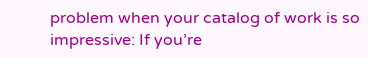problem when your catalog of work is so impressive: If you’re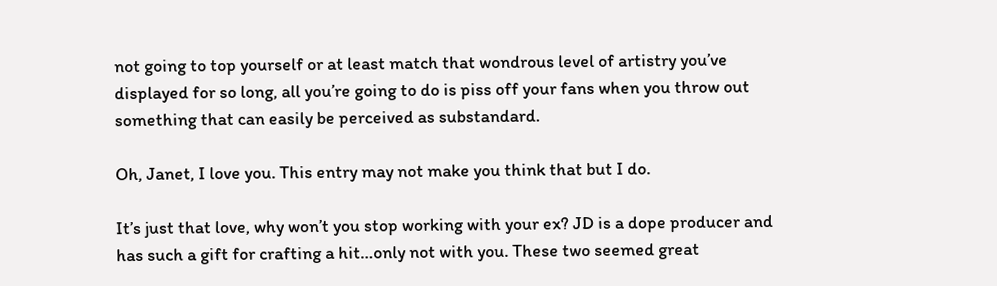not going to top yourself or at least match that wondrous level of artistry you’ve displayed for so long, all you’re going to do is piss off your fans when you throw out something that can easily be perceived as substandard.

Oh, Janet, I love you. This entry may not make you think that but I do.

It’s just that love, why won’t you stop working with your ex? JD is a dope producer and has such a gift for crafting a hit…only not with you. These two seemed great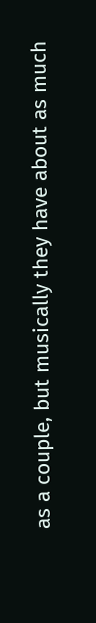as a couple, but musically they have about as much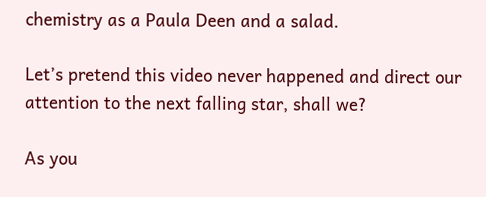chemistry as a Paula Deen and a salad.

Let’s pretend this video never happened and direct our attention to the next falling star, shall we?

As you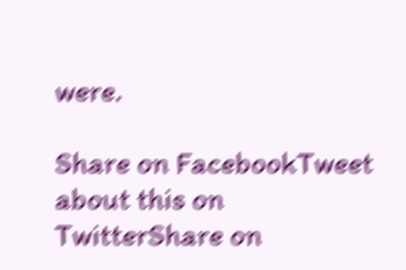were.

Share on FacebookTweet about this on TwitterShare on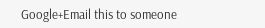Google+Email this to someone